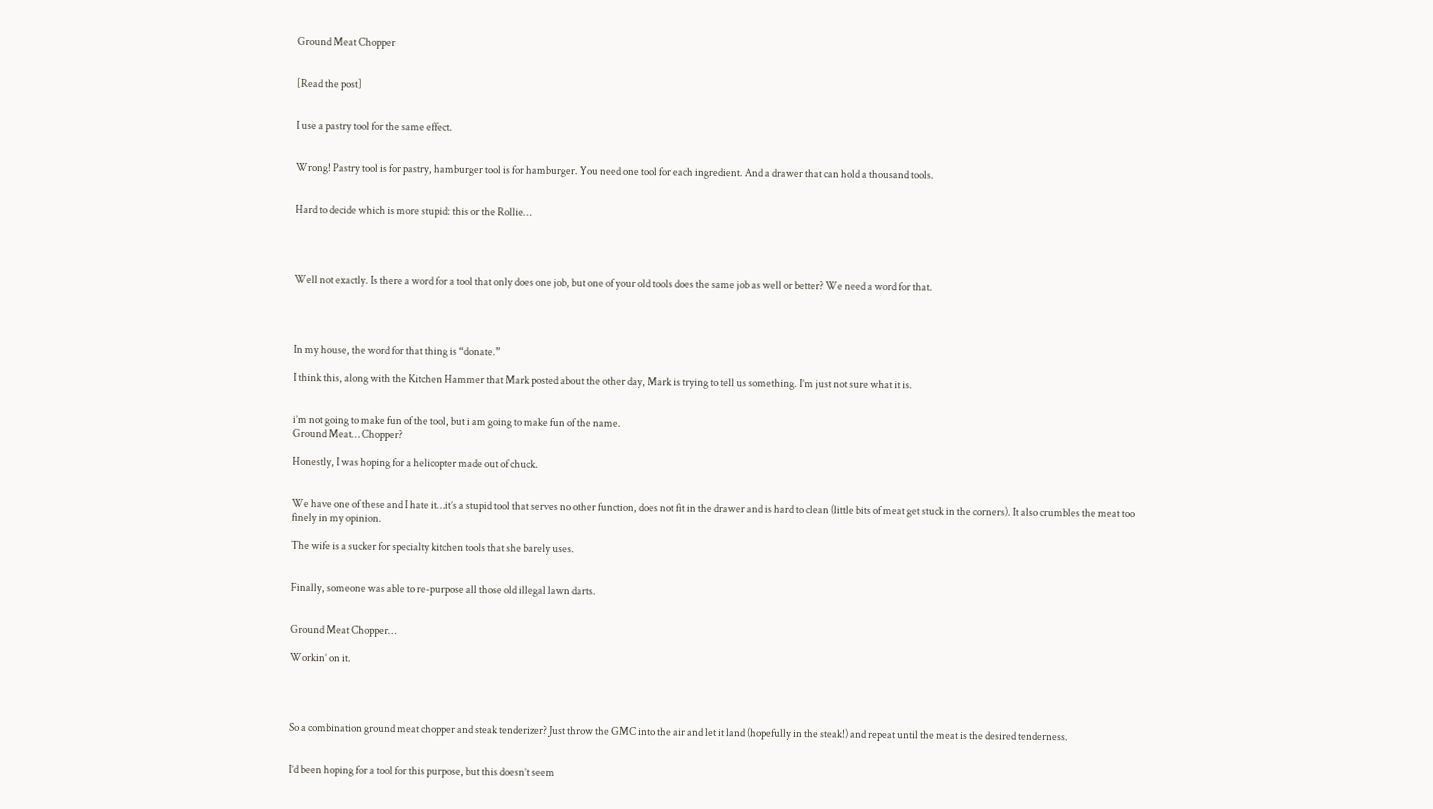Ground Meat Chopper


[Read the post]


I use a pastry tool for the same effect.


Wrong! Pastry tool is for pastry, hamburger tool is for hamburger. You need one tool for each ingredient. And a drawer that can hold a thousand tools.


Hard to decide which is more stupid: this or the Rollie…




Well not exactly. Is there a word for a tool that only does one job, but one of your old tools does the same job as well or better? We need a word for that.




In my house, the word for that thing is “donate.”

I think this, along with the Kitchen Hammer that Mark posted about the other day, Mark is trying to tell us something. I’m just not sure what it is.


i’m not going to make fun of the tool, but i am going to make fun of the name.
Ground Meat… Chopper?

Honestly, I was hoping for a helicopter made out of chuck.


We have one of these and I hate it…it’s a stupid tool that serves no other function, does not fit in the drawer and is hard to clean (little bits of meat get stuck in the corners). It also crumbles the meat too finely in my opinion.

The wife is a sucker for specialty kitchen tools that she barely uses.


Finally, someone was able to re-purpose all those old illegal lawn darts.


Ground Meat Chopper…

Workin’ on it.




So a combination ground meat chopper and steak tenderizer? Just throw the GMC into the air and let it land (hopefully in the steak!) and repeat until the meat is the desired tenderness.


I’d been hoping for a tool for this purpose, but this doesn’t seem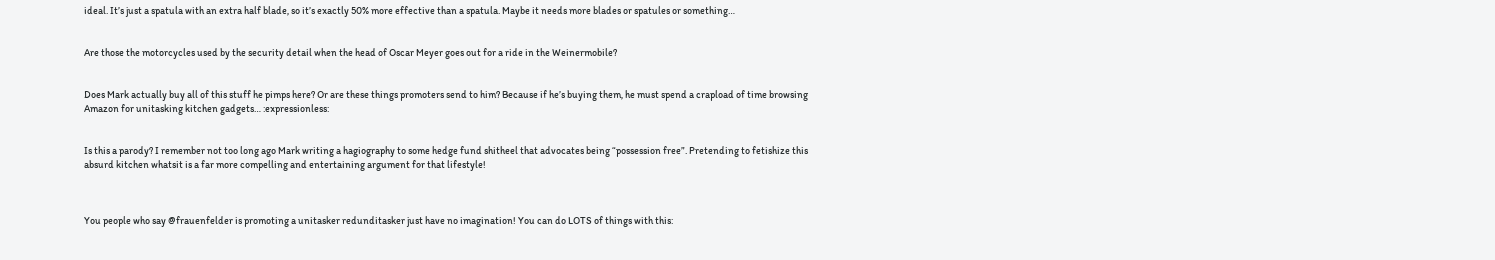ideal. It’s just a spatula with an extra half blade, so it’s exactly 50% more effective than a spatula. Maybe it needs more blades or spatules or something…


Are those the motorcycles used by the security detail when the head of Oscar Meyer goes out for a ride in the Weinermobile?


Does Mark actually buy all of this stuff he pimps here? Or are these things promoters send to him? Because if he’s buying them, he must spend a crapload of time browsing Amazon for unitasking kitchen gadgets… :expressionless:


Is this a parody? I remember not too long ago Mark writing a hagiography to some hedge fund shitheel that advocates being “possession free”. Pretending to fetishize this absurd kitchen whatsit is a far more compelling and entertaining argument for that lifestyle!



You people who say @frauenfelder is promoting a unitasker redunditasker just have no imagination! You can do LOTS of things with this: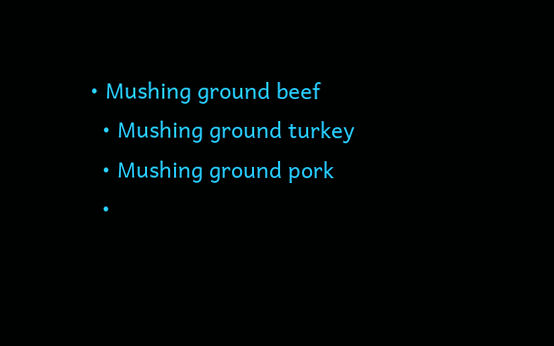• Mushing ground beef
  • Mushing ground turkey
  • Mushing ground pork
  •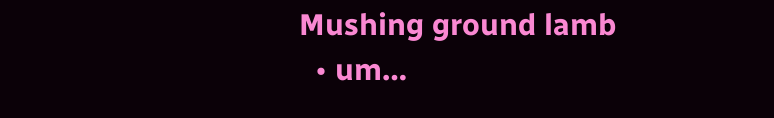Mushing ground lamb
  • um…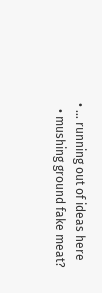• … running out of ideas here
  • mushing ground fake meat?